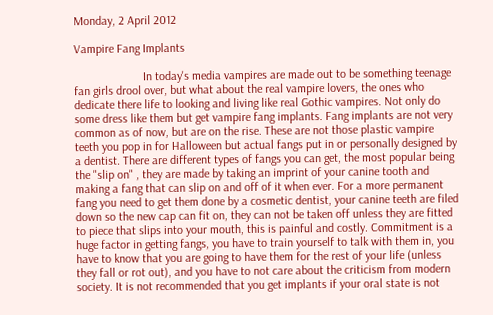Monday, 2 April 2012

Vampire Fang Implants

                       In today's media vampires are made out to be something teenage fan girls drool over, but what about the real vampire lovers, the ones who dedicate there life to looking and living like real Gothic vampires. Not only do some dress like them but get vampire fang implants. Fang implants are not very common as of now, but are on the rise. These are not those plastic vampire teeth you pop in for Halloween but actual fangs put in or personally designed by a dentist. There are different types of fangs you can get, the most popular being the "slip on" , they are made by taking an imprint of your canine tooth and making a fang that can slip on and off of it when ever. For a more permanent fang you need to get them done by a cosmetic dentist, your canine teeth are filed down so the new cap can fit on, they can not be taken off unless they are fitted to piece that slips into your mouth, this is painful and costly. Commitment is a huge factor in getting fangs, you have to train yourself to talk with them in, you have to know that you are going to have them for the rest of your life (unless they fall or rot out), and you have to not care about the criticism from modern society. It is not recommended that you get implants if your oral state is not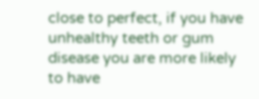close to perfect, if you have unhealthy teeth or gum disease you are more likely to have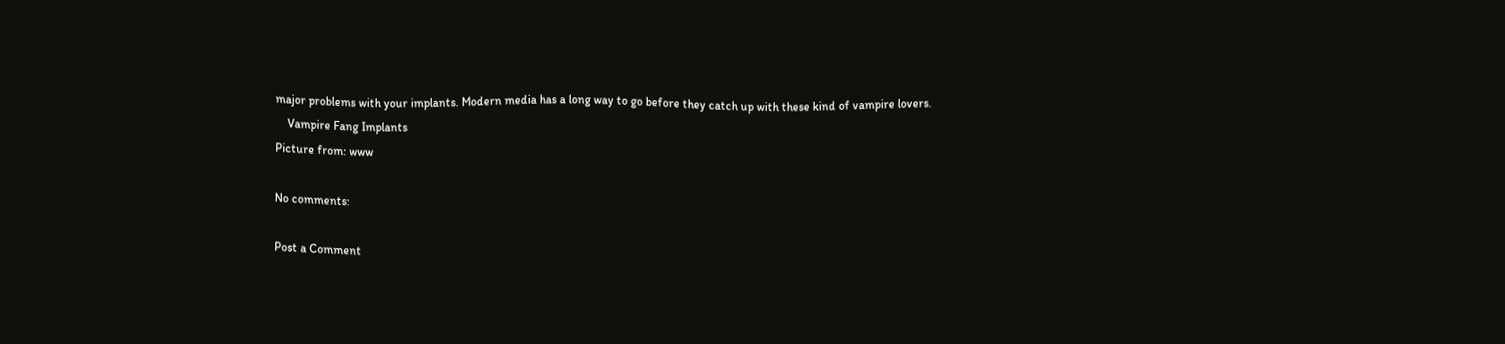major problems with your implants. Modern media has a long way to go before they catch up with these kind of vampire lovers.
    Vampire Fang Implants
Picture from: www

No comments:

Post a Comment